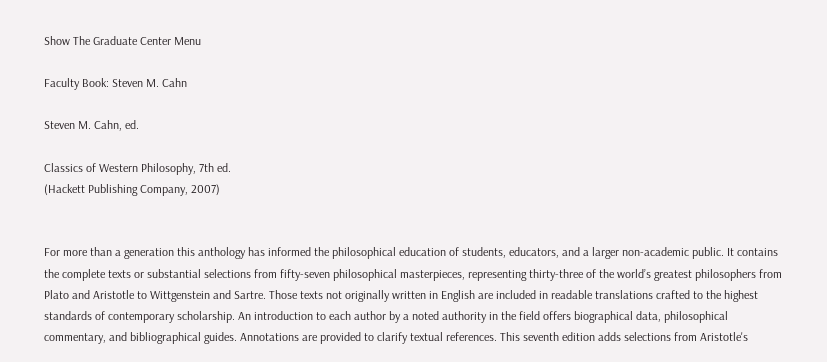Show The Graduate Center Menu

Faculty Book: Steven M. Cahn

Steven M. Cahn, ed.

Classics of Western Philosophy, 7th ed.
(Hackett Publishing Company, 2007)


For more than a generation this anthology has informed the philosophical education of students, educators, and a larger non-academic public. It contains the complete texts or substantial selections from fifty-seven philosophical masterpieces, representing thirty-three of the world’s greatest philosophers from Plato and Aristotle to Wittgenstein and Sartre. Those texts not originally written in English are included in readable translations crafted to the highest standards of contemporary scholarship. An introduction to each author by a noted authority in the field offers biographical data, philosophical commentary, and bibliographical guides. Annotations are provided to clarify textual references. This seventh edition adds selections from Aristotle's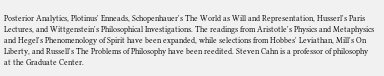Posterior Analytics, Plotinus' Enneads, Schopenhauer's The World as Will and Representation, Husserl's Paris Lectures, and Wittgenstein's Philosophical Investigations. The readings from Aristotle's Physics and Metaphysics and Hegel's Phenomenology of Spirit have been expanded, while selections from Hobbes' Leviathan, Mill's On Liberty, and Russell's The Problems of Philosophy have been reedited. Steven Cahn is a professor of philosophy at the Graduate Center.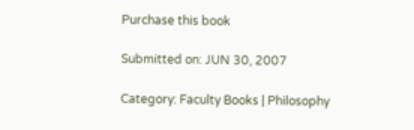Purchase this book

Submitted on: JUN 30, 2007

Category: Faculty Books | Philosophy